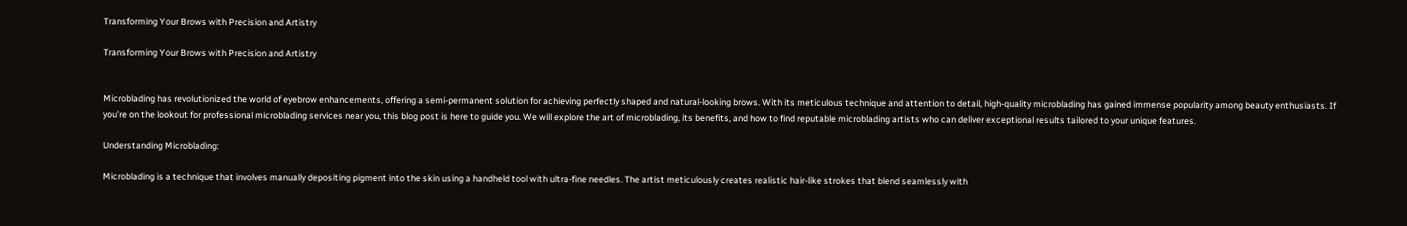Transforming Your Brows with Precision and Artistry

Transforming Your Brows with Precision and Artistry


Microblading has revolutionized the world of eyebrow enhancements, offering a semi-permanent solution for achieving perfectly shaped and natural-looking brows. With its meticulous technique and attention to detail, high-quality microblading has gained immense popularity among beauty enthusiasts. If you’re on the lookout for professional microblading services near you, this blog post is here to guide you. We will explore the art of microblading, its benefits, and how to find reputable microblading artists who can deliver exceptional results tailored to your unique features.

Understanding Microblading:

Microblading is a technique that involves manually depositing pigment into the skin using a handheld tool with ultra-fine needles. The artist meticulously creates realistic hair-like strokes that blend seamlessly with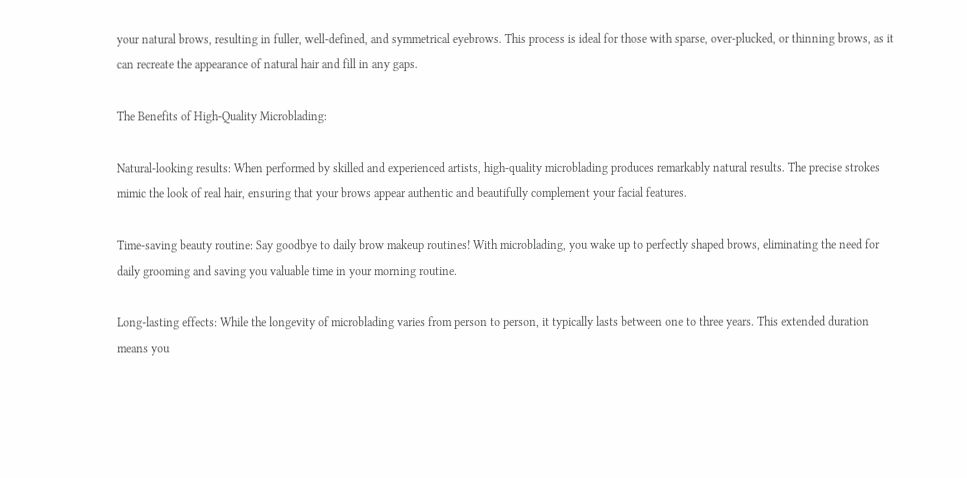your natural brows, resulting in fuller, well-defined, and symmetrical eyebrows. This process is ideal for those with sparse, over-plucked, or thinning brows, as it can recreate the appearance of natural hair and fill in any gaps.

The Benefits of High-Quality Microblading:

Natural-looking results: When performed by skilled and experienced artists, high-quality microblading produces remarkably natural results. The precise strokes mimic the look of real hair, ensuring that your brows appear authentic and beautifully complement your facial features.

Time-saving beauty routine: Say goodbye to daily brow makeup routines! With microblading, you wake up to perfectly shaped brows, eliminating the need for daily grooming and saving you valuable time in your morning routine.

Long-lasting effects: While the longevity of microblading varies from person to person, it typically lasts between one to three years. This extended duration means you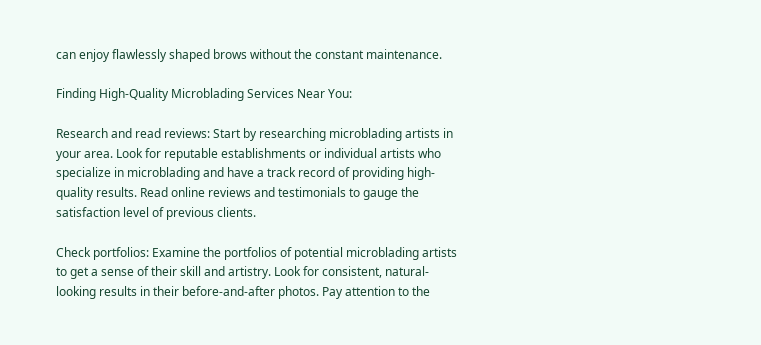can enjoy flawlessly shaped brows without the constant maintenance.

Finding High-Quality Microblading Services Near You:

Research and read reviews: Start by researching microblading artists in your area. Look for reputable establishments or individual artists who specialize in microblading and have a track record of providing high-quality results. Read online reviews and testimonials to gauge the satisfaction level of previous clients.

Check portfolios: Examine the portfolios of potential microblading artists to get a sense of their skill and artistry. Look for consistent, natural-looking results in their before-and-after photos. Pay attention to the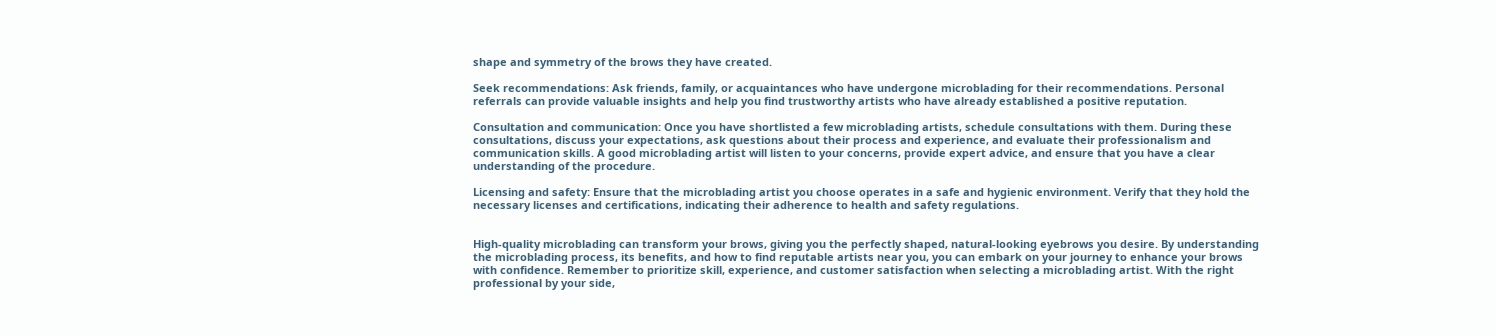shape and symmetry of the brows they have created.

Seek recommendations: Ask friends, family, or acquaintances who have undergone microblading for their recommendations. Personal referrals can provide valuable insights and help you find trustworthy artists who have already established a positive reputation.

Consultation and communication: Once you have shortlisted a few microblading artists, schedule consultations with them. During these consultations, discuss your expectations, ask questions about their process and experience, and evaluate their professionalism and communication skills. A good microblading artist will listen to your concerns, provide expert advice, and ensure that you have a clear understanding of the procedure.

Licensing and safety: Ensure that the microblading artist you choose operates in a safe and hygienic environment. Verify that they hold the necessary licenses and certifications, indicating their adherence to health and safety regulations.


High-quality microblading can transform your brows, giving you the perfectly shaped, natural-looking eyebrows you desire. By understanding the microblading process, its benefits, and how to find reputable artists near you, you can embark on your journey to enhance your brows with confidence. Remember to prioritize skill, experience, and customer satisfaction when selecting a microblading artist. With the right professional by your side,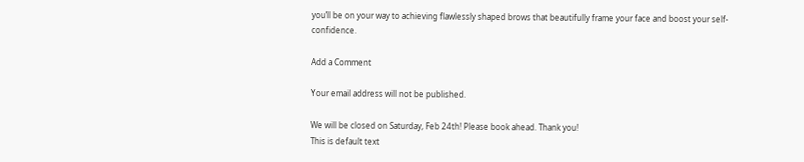you’ll be on your way to achieving flawlessly shaped brows that beautifully frame your face and boost your self-confidence.

Add a Comment

Your email address will not be published.

We will be closed on Saturday, Feb 24th! Please book ahead. Thank you!
This is default text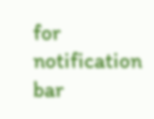for notification bar